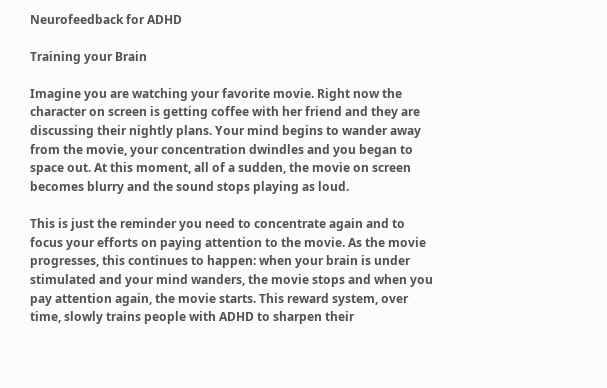Neurofeedback for ADHD

Training your Brain

Imagine you are watching your favorite movie. Right now the character on screen is getting coffee with her friend and they are discussing their nightly plans. Your mind begins to wander away from the movie, your concentration dwindles and you began to space out. At this moment, all of a sudden, the movie on screen becomes blurry and the sound stops playing as loud.

This is just the reminder you need to concentrate again and to focus your efforts on paying attention to the movie. As the movie progresses, this continues to happen: when your brain is under stimulated and your mind wanders, the movie stops and when you pay attention again, the movie starts. This reward system, over time, slowly trains people with ADHD to sharpen their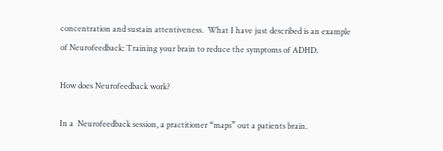concentration and sustain attentiveness.  What I have just described is an example of Neurofeedback: Training your brain to reduce the symptoms of ADHD.

How does Neurofeedback work?

In a  Neurofeedback session, a practitioner “maps” out a patients brain.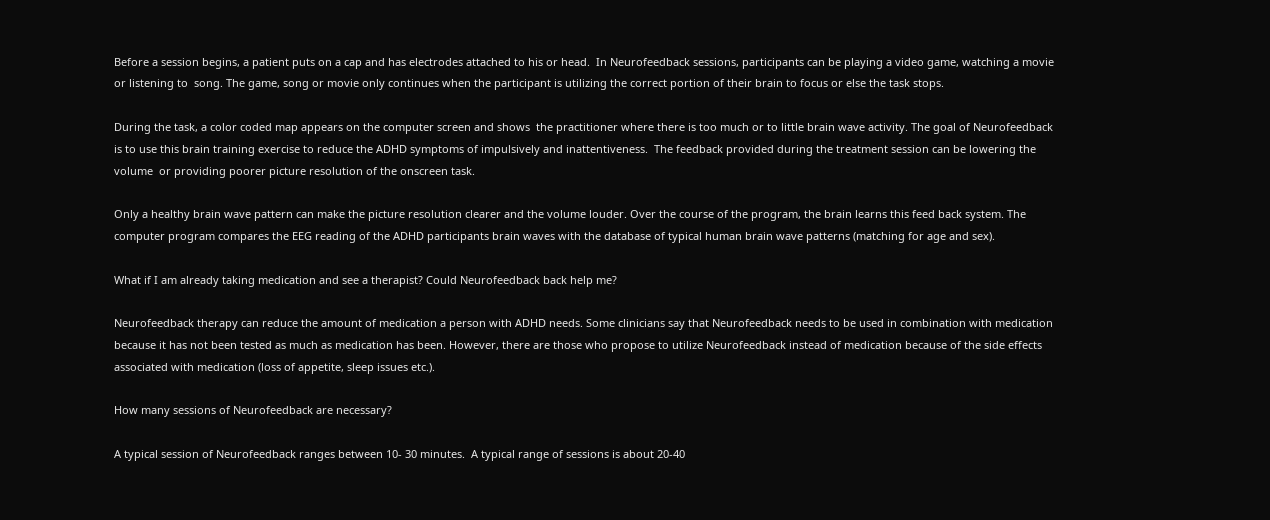Before a session begins, a patient puts on a cap and has electrodes attached to his or head.  In Neurofeedback sessions, participants can be playing a video game, watching a movie or listening to  song. The game, song or movie only continues when the participant is utilizing the correct portion of their brain to focus or else the task stops.

During the task, a color coded map appears on the computer screen and shows  the practitioner where there is too much or to little brain wave activity. The goal of Neurofeedback is to use this brain training exercise to reduce the ADHD symptoms of impulsively and inattentiveness.  The feedback provided during the treatment session can be lowering the volume  or providing poorer picture resolution of the onscreen task.

Only a healthy brain wave pattern can make the picture resolution clearer and the volume louder. Over the course of the program, the brain learns this feed back system. The computer program compares the EEG reading of the ADHD participants brain waves with the database of typical human brain wave patterns (matching for age and sex).

What if I am already taking medication and see a therapist? Could Neurofeedback back help me?

Neurofeedback therapy can reduce the amount of medication a person with ADHD needs. Some clinicians say that Neurofeedback needs to be used in combination with medication because it has not been tested as much as medication has been. However, there are those who propose to utilize Neurofeedback instead of medication because of the side effects associated with medication (loss of appetite, sleep issues etc.).

How many sessions of Neurofeedback are necessary?

A typical session of Neurofeedback ranges between 10- 30 minutes.  A typical range of sessions is about 20-40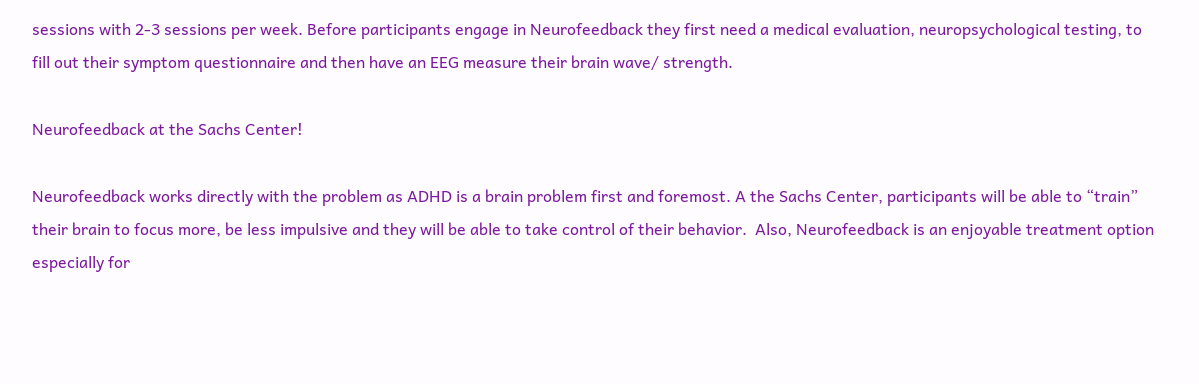sessions with 2-3 sessions per week. Before participants engage in Neurofeedback they first need a medical evaluation, neuropsychological testing, to fill out their symptom questionnaire and then have an EEG measure their brain wave/ strength.

Neurofeedback at the Sachs Center!

Neurofeedback works directly with the problem as ADHD is a brain problem first and foremost. A the Sachs Center, participants will be able to “train” their brain to focus more, be less impulsive and they will be able to take control of their behavior.  Also, Neurofeedback is an enjoyable treatment option especially for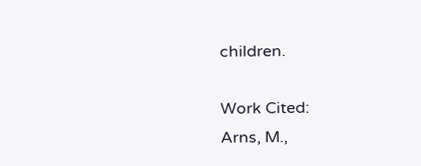children.

Work Cited:
Arns, M.,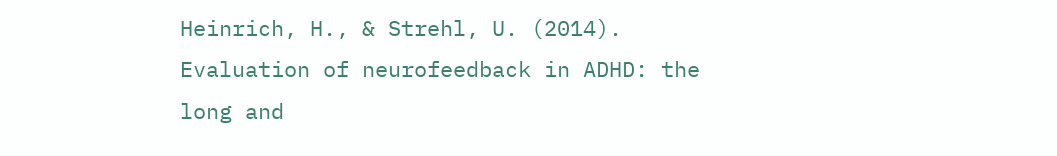Heinrich, H., & Strehl, U. (2014). Evaluation of neurofeedback in ADHD: the long and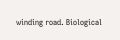winding road. Biological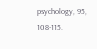psychology, 95, 108-115.